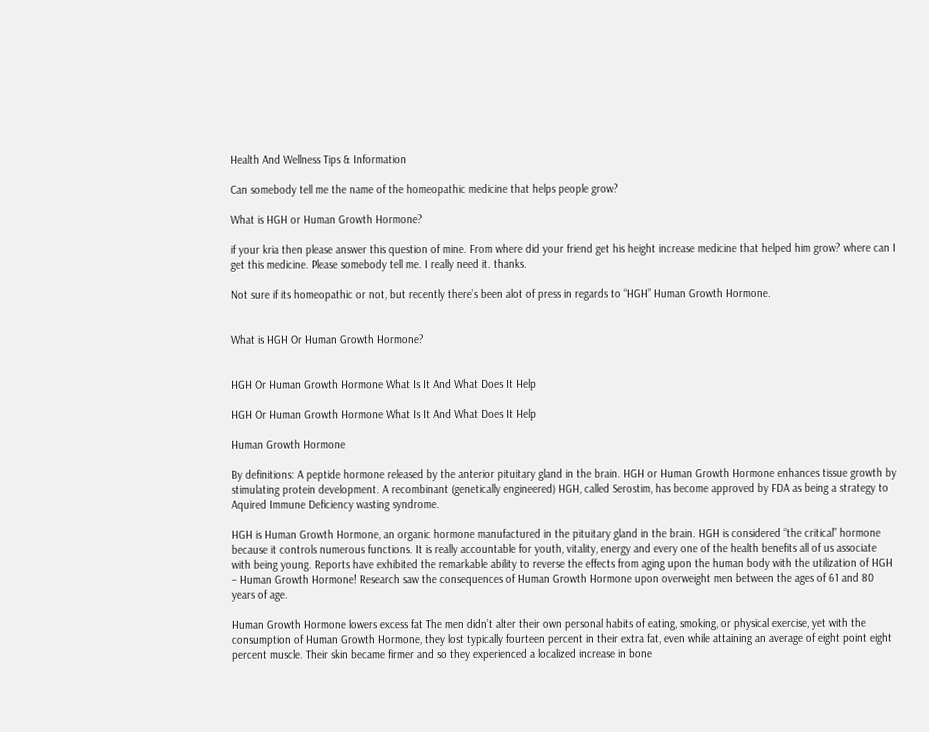Health And Wellness Tips & Information

Can somebody tell me the name of the homeopathic medicine that helps people grow?

What is HGH or Human Growth Hormone?

if your kria then please answer this question of mine. From where did your friend get his height increase medicine that helped him grow? where can I get this medicine. Please somebody tell me. I really need it. thanks.

Not sure if its homeopathic or not, but recently there’s been alot of press in regards to “HGH” Human Growth Hormone.


What is HGH Or Human Growth Hormone?


HGH Or Human Growth Hormone What Is It And What Does It Help

HGH Or Human Growth Hormone What Is It And What Does It Help

Human Growth Hormone

By definitions: A peptide hormone released by the anterior pituitary gland in the brain. HGH or Human Growth Hormone enhances tissue growth by stimulating protein development. A recombinant (genetically engineered) HGH, called Serostim, has become approved by FDA as being a strategy to Aquired Immune Deficiency wasting syndrome.

HGH is Human Growth Hormone, an organic hormone manufactured in the pituitary gland in the brain. HGH is considered “the critical” hormone because it controls numerous functions. It is really accountable for youth, vitality, energy and every one of the health benefits all of us associate with being young. Reports have exhibited the remarkable ability to reverse the effects from aging upon the human body with the utilization of HGH – Human Growth Hormone! Research saw the consequences of Human Growth Hormone upon overweight men between the ages of 61 and 80 years of age.

Human Growth Hormone lowers excess fat The men didn’t alter their own personal habits of eating, smoking, or physical exercise, yet with the consumption of Human Growth Hormone, they lost typically fourteen percent in their extra fat, even while attaining an average of eight point eight percent muscle. Their skin became firmer and so they experienced a localized increase in bone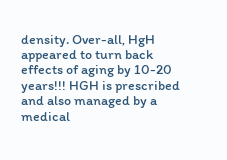density. Over-all, HgH appeared to turn back effects of aging by 10-20 years!!! HGH is prescribed and also managed by a medical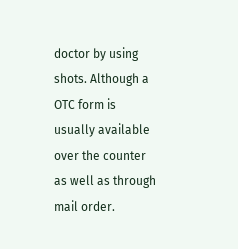doctor by using shots. Although a OTC form is usually available over the counter as well as through mail order.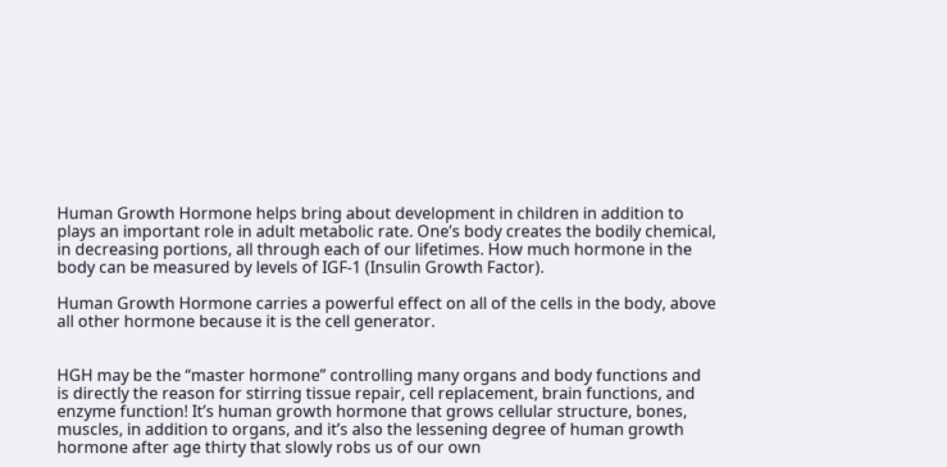Human Growth Hormone helps bring about development in children in addition to plays an important role in adult metabolic rate. One’s body creates the bodily chemical, in decreasing portions, all through each of our lifetimes. How much hormone in the body can be measured by levels of IGF-1 (Insulin Growth Factor).

Human Growth Hormone carries a powerful effect on all of the cells in the body, above all other hormone because it is the cell generator.


HGH may be the “master hormone” controlling many organs and body functions and is directly the reason for stirring tissue repair, cell replacement, brain functions, and enzyme function! It’s human growth hormone that grows cellular structure, bones, muscles, in addition to organs, and it’s also the lessening degree of human growth hormone after age thirty that slowly robs us of our own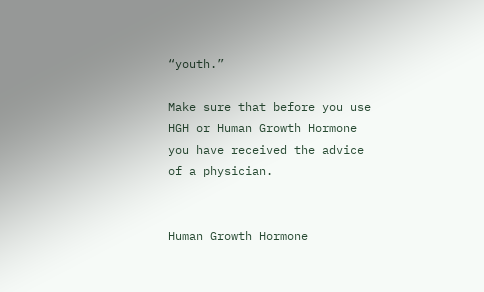“youth.”

Make sure that before you use HGH or Human Growth Hormone you have received the advice of a physician.


Human Growth Hormone